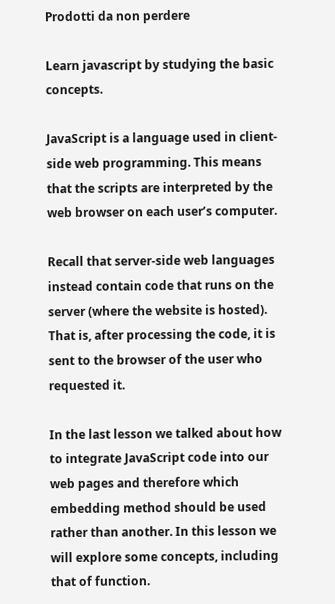Prodotti da non perdere

Learn javascript by studying the basic concepts.

JavaScript is a language used in client-side web programming. This means that the scripts are interpreted by the web browser on each user’s computer.

Recall that server-side web languages instead contain code that runs on the server (where the website is hosted). That is, after processing the code, it is sent to the browser of the user who requested it.

In the last lesson we talked about how to integrate JavaScript code into our web pages and therefore which embedding method should be used rather than another. In this lesson we will explore some concepts, including that of function.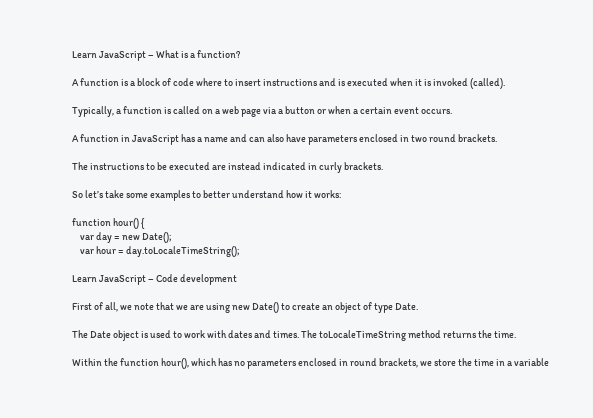Learn JavaScript – What is a function?

A function is a block of code where to insert instructions and is executed when it is invoked (called).

Typically, a function is called on a web page via a button or when a certain event occurs.

A function in JavaScript has a name and can also have parameters enclosed in two round brackets.

The instructions to be executed are instead indicated in curly brackets.

So let’s take some examples to better understand how it works:

function hour() {
    var day = new Date();
    var hour = day.toLocaleTimeString();

Learn JavaScript – Code development

First of all, we note that we are using new Date() to create an object of type Date.

The Date object is used to work with dates and times. The toLocaleTimeString method returns the time.

Within the function hour(), which has no parameters enclosed in round brackets, we store the time in a variable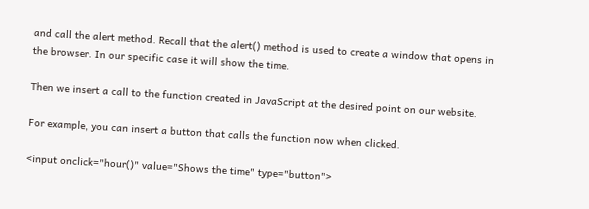and call the alert method. Recall that the alert() method is used to create a window that opens in the browser. In our specific case it will show the time.

Then we insert a call to the function created in JavaScript at the desired point on our website.

For example, you can insert a button that calls the function now when clicked.

<input onclick="hour()" value="Shows the time" type="button">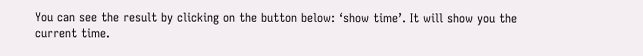You can see the result by clicking on the button below: ‘show time’. It will show you the current time.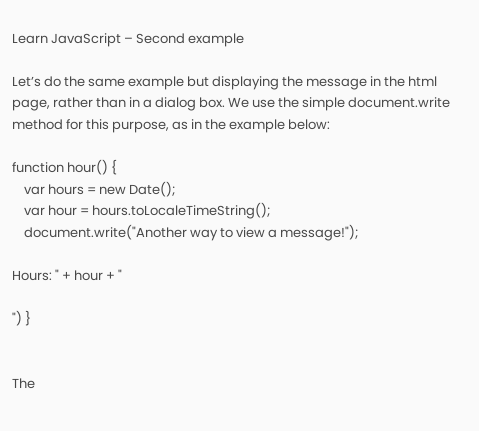Learn JavaScript – Second example

Let’s do the same example but displaying the message in the html page, rather than in a dialog box. We use the simple document.write method for this purpose, as in the example below:

function hour() {
    var hours = new Date();
    var hour = hours.toLocaleTimeString();
    document.write("Another way to view a message!");

Hours: " + hour + "

") }


The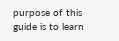purpose of this guide is to learn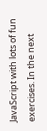JavaScript with lots of fun exercises. In the next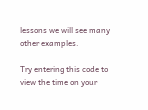lessons we will see many other examples.

Try entering this code to view the time on your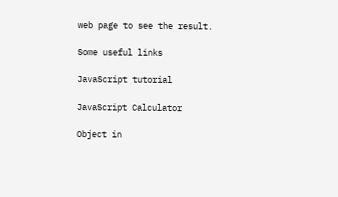web page to see the result.

Some useful links

JavaScript tutorial

JavaScript Calculator

Object in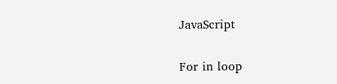JavaScript

For in loop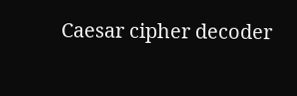Caesar cipher decoder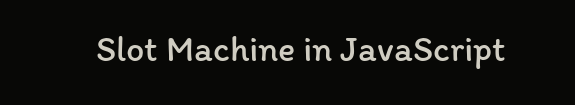Slot Machine in JavaScript